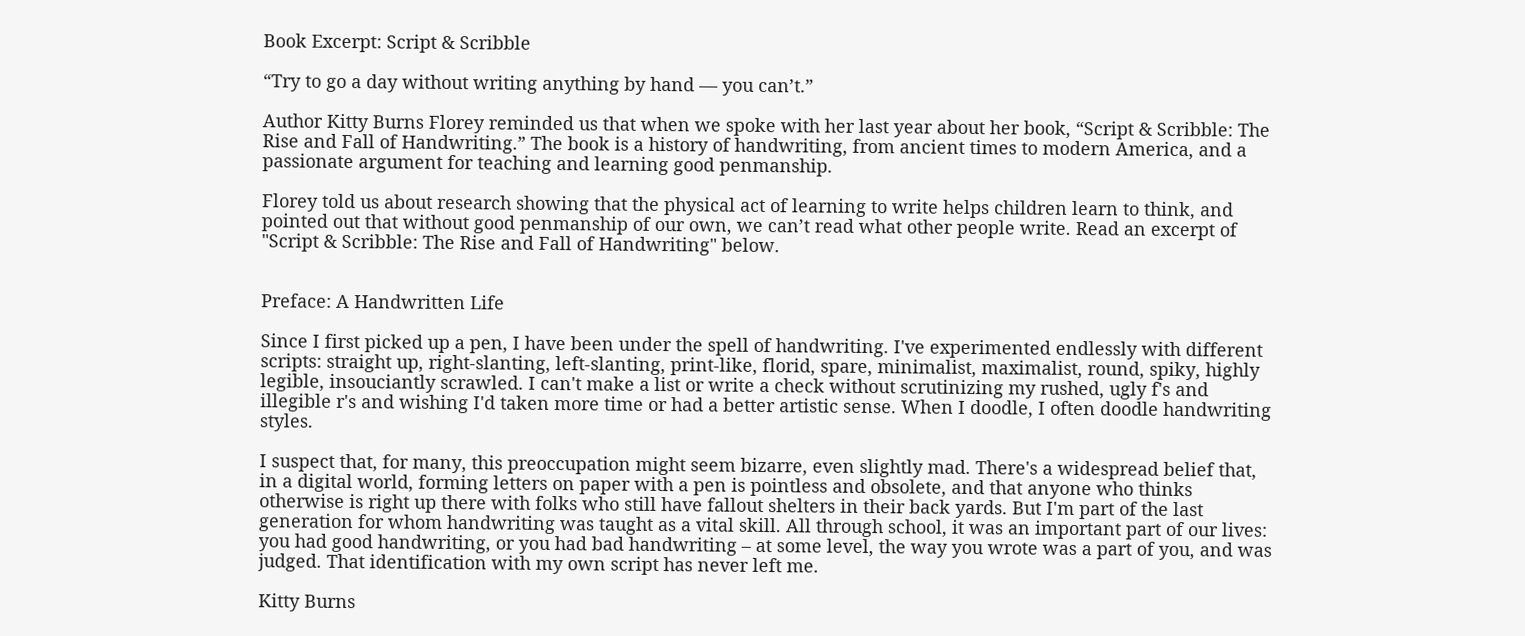Book Excerpt: Script & Scribble

“Try to go a day without writing anything by hand — you can’t.”

Author Kitty Burns Florey reminded us that when we spoke with her last year about her book, “Script & Scribble: The Rise and Fall of Handwriting.” The book is a history of handwriting, from ancient times to modern America, and a passionate argument for teaching and learning good penmanship.

Florey told us about research showing that the physical act of learning to write helps children learn to think, and pointed out that without good penmanship of our own, we can’t read what other people write. Read an excerpt of "Script & Scribble: The Rise and Fall of Handwriting" below.


Preface: A Handwritten Life

Since I first picked up a pen, I have been under the spell of handwriting. I've experimented endlessly with different scripts: straight up, right-slanting, left-slanting, print-like, florid, spare, minimalist, maximalist, round, spiky, highly legible, insouciantly scrawled. I can't make a list or write a check without scrutinizing my rushed, ugly f's and illegible r's and wishing I'd taken more time or had a better artistic sense. When I doodle, I often doodle handwriting styles.

I suspect that, for many, this preoccupation might seem bizarre, even slightly mad. There's a widespread belief that, in a digital world, forming letters on paper with a pen is pointless and obsolete, and that anyone who thinks otherwise is right up there with folks who still have fallout shelters in their back yards. But I'm part of the last generation for whom handwriting was taught as a vital skill. All through school, it was an important part of our lives: you had good handwriting, or you had bad handwriting – at some level, the way you wrote was a part of you, and was judged. That identification with my own script has never left me.

Kitty Burns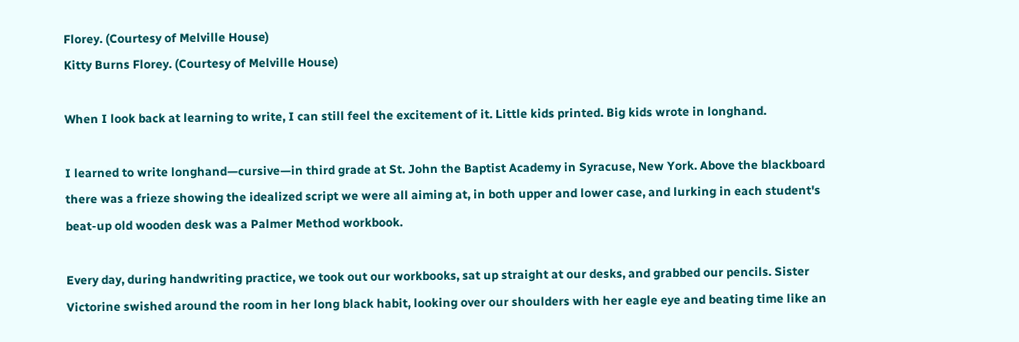Florey. (Courtesy of Melville House)
Kitty Burns Florey. (Courtesy of Melville House)

When I look back at learning to write, I can still feel the excitement of it. Little kids printed. Big kids wrote in longhand.

I learned to write longhand—cursive—in third grade at St. John the Baptist Academy in Syracuse, New York. Above the blackboard there was a frieze showing the idealized script we were all aiming at, in both upper and lower case, and lurking in each student's beat-up old wooden desk was a Palmer Method workbook.

Every day, during handwriting practice, we took out our workbooks, sat up straight at our desks, and grabbed our pencils. Sister Victorine swished around the room in her long black habit, looking over our shoulders with her eagle eye and beating time like an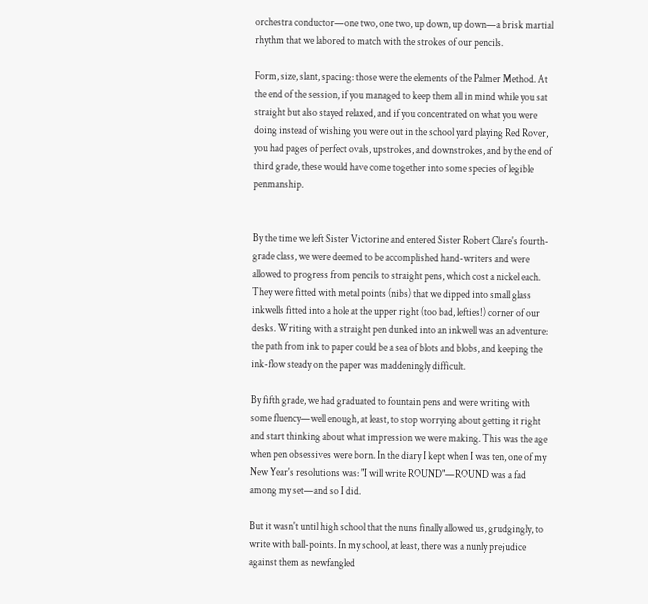orchestra conductor—one two, one two, up down, up down—a brisk martial rhythm that we labored to match with the strokes of our pencils.

Form, size, slant, spacing: those were the elements of the Palmer Method. At the end of the session, if you managed to keep them all in mind while you sat straight but also stayed relaxed, and if you concentrated on what you were doing instead of wishing you were out in the school yard playing Red Rover, you had pages of perfect ovals, upstrokes, and downstrokes, and by the end of third grade, these would have come together into some species of legible penmanship.


By the time we left Sister Victorine and entered Sister Robert Clare's fourth-grade class, we were deemed to be accomplished hand-writers and were allowed to progress from pencils to straight pens, which cost a nickel each. They were fitted with metal points (nibs) that we dipped into small glass inkwells fitted into a hole at the upper right (too bad, lefties!) corner of our desks. Writing with a straight pen dunked into an inkwell was an adventure: the path from ink to paper could be a sea of blots and blobs, and keeping the ink-flow steady on the paper was maddeningly difficult.

By fifth grade, we had graduated to fountain pens and were writing with some fluency—well enough, at least, to stop worrying about getting it right and start thinking about what impression we were making. This was the age when pen obsessives were born. In the diary I kept when I was ten, one of my New Year's resolutions was: "I will write ROUND"—ROUND was a fad among my set—and so I did.

But it wasn't until high school that the nuns finally allowed us, grudgingly, to write with ball-points. In my school, at least, there was a nunly prejudice against them as newfangled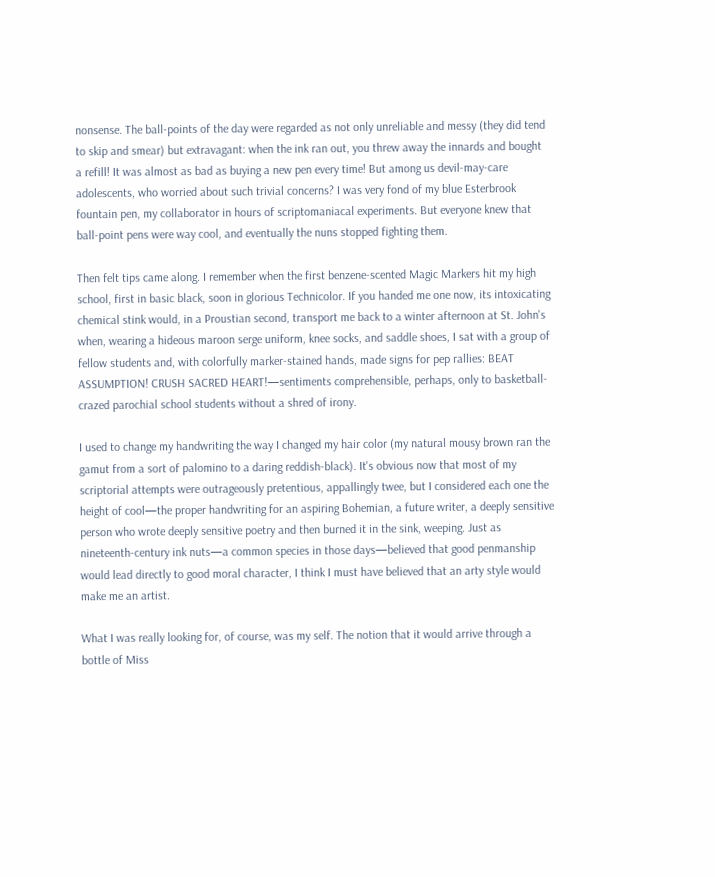nonsense. The ball-points of the day were regarded as not only unreliable and messy (they did tend to skip and smear) but extravagant: when the ink ran out, you threw away the innards and bought a refill! It was almost as bad as buying a new pen every time! But among us devil-may-care adolescents, who worried about such trivial concerns? I was very fond of my blue Esterbrook fountain pen, my collaborator in hours of scriptomaniacal experiments. But everyone knew that ball-point pens were way cool, and eventually the nuns stopped fighting them.

Then felt tips came along. I remember when the first benzene-scented Magic Markers hit my high school, first in basic black, soon in glorious Technicolor. If you handed me one now, its intoxicating chemical stink would, in a Proustian second, transport me back to a winter afternoon at St. John's when, wearing a hideous maroon serge uniform, knee socks, and saddle shoes, I sat with a group of fellow students and, with colorfully marker-stained hands, made signs for pep rallies: BEAT ASSUMPTION! CRUSH SACRED HEART!—sentiments comprehensible, perhaps, only to basketball-crazed parochial school students without a shred of irony.

I used to change my handwriting the way I changed my hair color (my natural mousy brown ran the gamut from a sort of palomino to a daring reddish-black). It's obvious now that most of my scriptorial attempts were outrageously pretentious, appallingly twee, but I considered each one the height of cool—the proper handwriting for an aspiring Bohemian, a future writer, a deeply sensitive person who wrote deeply sensitive poetry and then burned it in the sink, weeping. Just as nineteenth-century ink nuts—a common species in those days—believed that good penmanship would lead directly to good moral character, I think I must have believed that an arty style would make me an artist.

What I was really looking for, of course, was my self. The notion that it would arrive through a bottle of Miss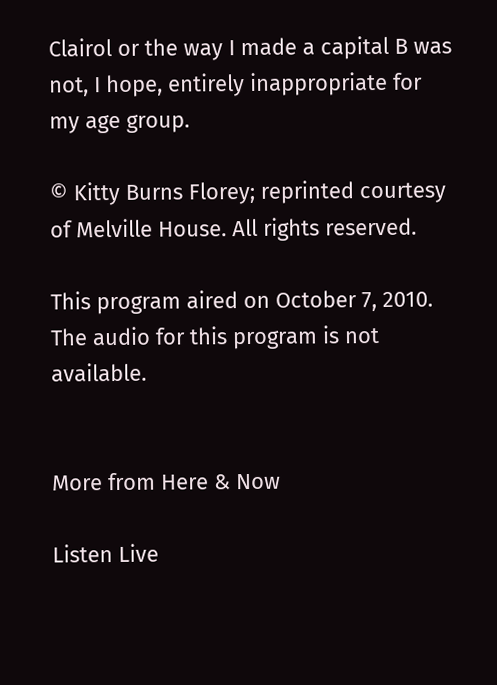Clairol or the way I made a capital B was not, I hope, entirely inappropriate for my age group.

© Kitty Burns Florey; reprinted courtesy of Melville House. All rights reserved.

This program aired on October 7, 2010. The audio for this program is not available.


More from Here & Now

Listen Live